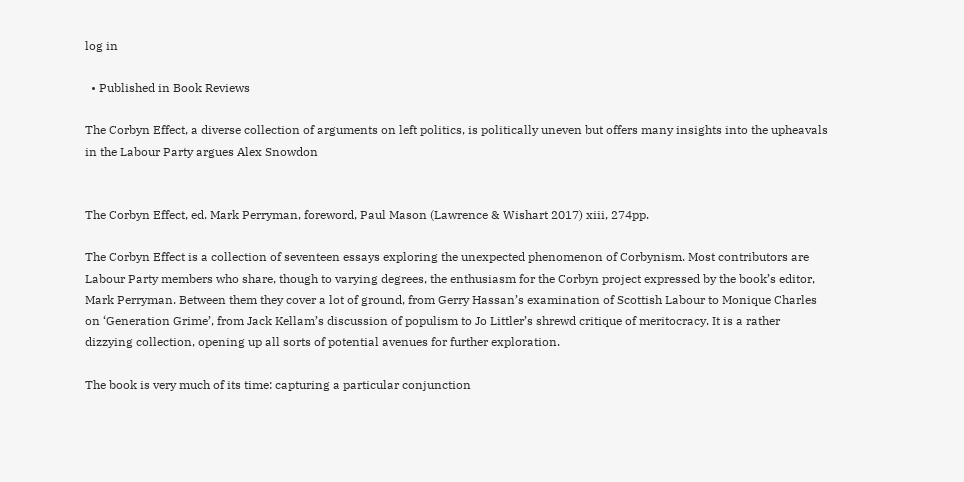log in

  • Published in Book Reviews

The Corbyn Effect, a diverse collection of arguments on left politics, is politically uneven but offers many insights into the upheavals in the Labour Party argues Alex Snowdon


The Corbyn Effect, ed. Mark Perryman, foreword, Paul Mason (Lawrence & Wishart 2017) xiii, 274pp.

The Corbyn Effect is a collection of seventeen essays exploring the unexpected phenomenon of Corbynism. Most contributors are Labour Party members who share, though to varying degrees, the enthusiasm for the Corbyn project expressed by the book’s editor, Mark Perryman. Between them they cover a lot of ground, from Gerry Hassan’s examination of Scottish Labour to Monique Charles on ‘Generation Grime’, from Jack Kellam’s discussion of populism to Jo Littler’s shrewd critique of meritocracy. It is a rather dizzying collection, opening up all sorts of potential avenues for further exploration.

The book is very much of its time: capturing a particular conjunction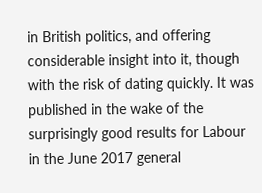in British politics, and offering considerable insight into it, though with the risk of dating quickly. It was published in the wake of the surprisingly good results for Labour in the June 2017 general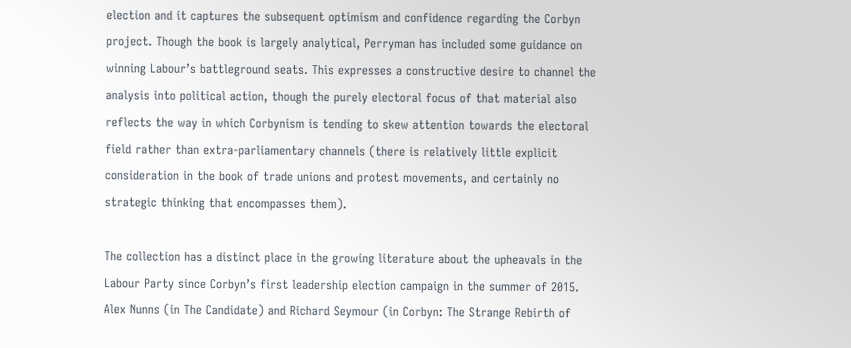election and it captures the subsequent optimism and confidence regarding the Corbyn project. Though the book is largely analytical, Perryman has included some guidance on winning Labour’s battleground seats. This expresses a constructive desire to channel the analysis into political action, though the purely electoral focus of that material also reflects the way in which Corbynism is tending to skew attention towards the electoral field rather than extra-parliamentary channels (there is relatively little explicit consideration in the book of trade unions and protest movements, and certainly no strategic thinking that encompasses them).

The collection has a distinct place in the growing literature about the upheavals in the Labour Party since Corbyn’s first leadership election campaign in the summer of 2015. Alex Nunns (in The Candidate) and Richard Seymour (in Corbyn: The Strange Rebirth of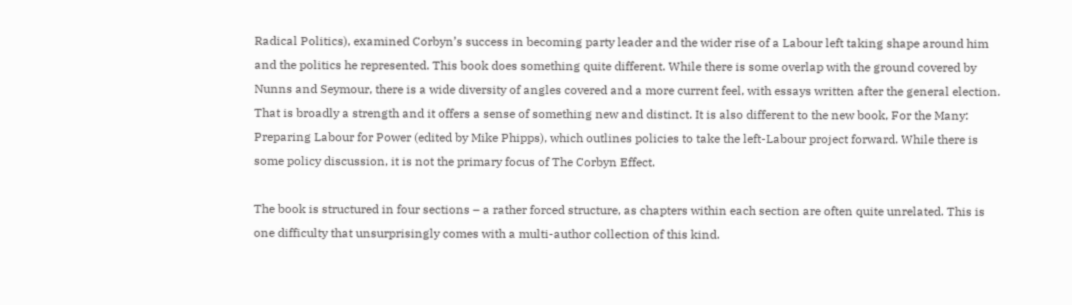Radical Politics), examined Corbyn’s success in becoming party leader and the wider rise of a Labour left taking shape around him and the politics he represented. This book does something quite different. While there is some overlap with the ground covered by Nunns and Seymour, there is a wide diversity of angles covered and a more current feel, with essays written after the general election. That is broadly a strength and it offers a sense of something new and distinct. It is also different to the new book, For the Many: Preparing Labour for Power (edited by Mike Phipps), which outlines policies to take the left-Labour project forward. While there is some policy discussion, it is not the primary focus of The Corbyn Effect.

The book is structured in four sections – a rather forced structure, as chapters within each section are often quite unrelated. This is one difficulty that unsurprisingly comes with a multi-author collection of this kind.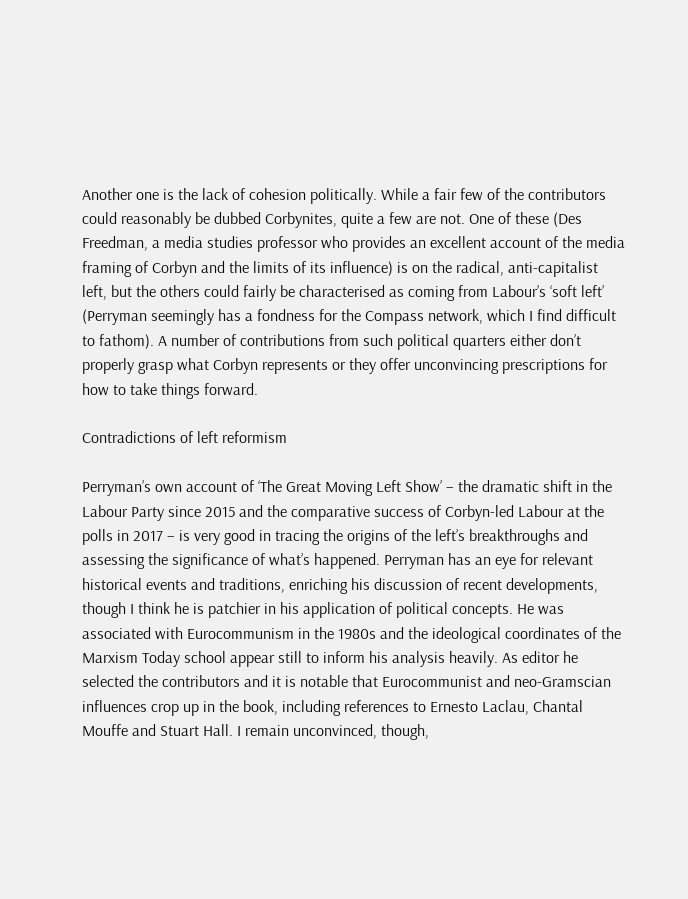Another one is the lack of cohesion politically. While a fair few of the contributors could reasonably be dubbed Corbynites, quite a few are not. One of these (Des Freedman, a media studies professor who provides an excellent account of the media framing of Corbyn and the limits of its influence) is on the radical, anti-capitalist left, but the others could fairly be characterised as coming from Labour’s ‘soft left’ (Perryman seemingly has a fondness for the Compass network, which I find difficult to fathom). A number of contributions from such political quarters either don’t properly grasp what Corbyn represents or they offer unconvincing prescriptions for how to take things forward.

Contradictions of left reformism

Perryman’s own account of ‘The Great Moving Left Show’ – the dramatic shift in the Labour Party since 2015 and the comparative success of Corbyn-led Labour at the polls in 2017 – is very good in tracing the origins of the left’s breakthroughs and assessing the significance of what’s happened. Perryman has an eye for relevant historical events and traditions, enriching his discussion of recent developments, though I think he is patchier in his application of political concepts. He was associated with Eurocommunism in the 1980s and the ideological coordinates of the Marxism Today school appear still to inform his analysis heavily. As editor he selected the contributors and it is notable that Eurocommunist and neo-Gramscian influences crop up in the book, including references to Ernesto Laclau, Chantal Mouffe and Stuart Hall. I remain unconvinced, though,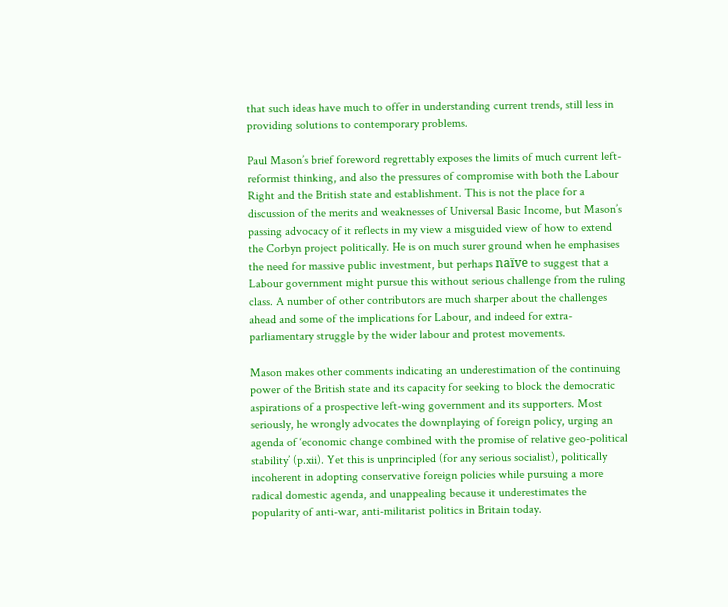that such ideas have much to offer in understanding current trends, still less in providing solutions to contemporary problems.

Paul Mason’s brief foreword regrettably exposes the limits of much current left-reformist thinking, and also the pressures of compromise with both the Labour Right and the British state and establishment. This is not the place for a discussion of the merits and weaknesses of Universal Basic Income, but Mason’s passing advocacy of it reflects in my view a misguided view of how to extend the Corbyn project politically. He is on much surer ground when he emphasises the need for massive public investment, but perhaps naïve to suggest that a Labour government might pursue this without serious challenge from the ruling class. A number of other contributors are much sharper about the challenges ahead and some of the implications for Labour, and indeed for extra-parliamentary struggle by the wider labour and protest movements.

Mason makes other comments indicating an underestimation of the continuing power of the British state and its capacity for seeking to block the democratic aspirations of a prospective left-wing government and its supporters. Most seriously, he wrongly advocates the downplaying of foreign policy, urging an agenda of ‘economic change combined with the promise of relative geo-political stability’ (p.xii). Yet this is unprincipled (for any serious socialist), politically incoherent in adopting conservative foreign policies while pursuing a more radical domestic agenda, and unappealing because it underestimates the popularity of anti-war, anti-militarist politics in Britain today.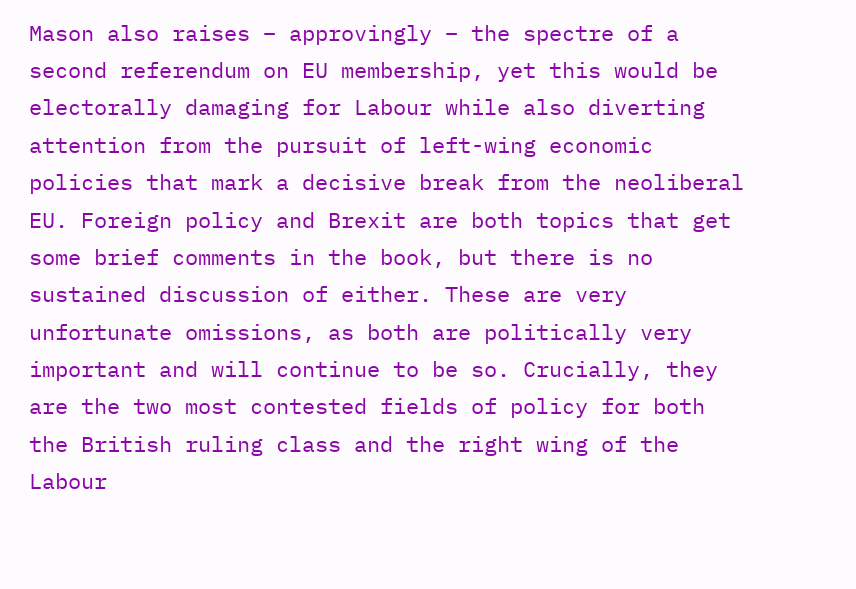Mason also raises – approvingly – the spectre of a second referendum on EU membership, yet this would be electorally damaging for Labour while also diverting attention from the pursuit of left-wing economic policies that mark a decisive break from the neoliberal EU. Foreign policy and Brexit are both topics that get some brief comments in the book, but there is no sustained discussion of either. These are very unfortunate omissions, as both are politically very important and will continue to be so. Crucially, they are the two most contested fields of policy for both the British ruling class and the right wing of the Labour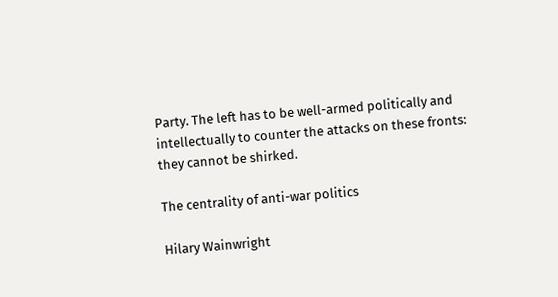Party. The left has to be well-armed politically and intellectually to counter the attacks on these fronts: they cannot be shirked.

The centrality of anti-war politics

Hilary Wainwright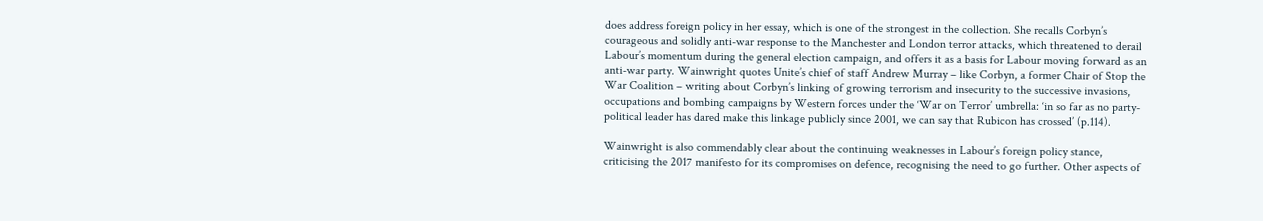does address foreign policy in her essay, which is one of the strongest in the collection. She recalls Corbyn’s courageous and solidly anti-war response to the Manchester and London terror attacks, which threatened to derail Labour’s momentum during the general election campaign, and offers it as a basis for Labour moving forward as an anti-war party. Wainwright quotes Unite’s chief of staff Andrew Murray – like Corbyn, a former Chair of Stop the War Coalition – writing about Corbyn’s linking of growing terrorism and insecurity to the successive invasions, occupations and bombing campaigns by Western forces under the ‘War on Terror’ umbrella: ‘in so far as no party-political leader has dared make this linkage publicly since 2001, we can say that Rubicon has crossed’ (p.114).

Wainwright is also commendably clear about the continuing weaknesses in Labour’s foreign policy stance, criticising the 2017 manifesto for its compromises on defence, recognising the need to go further. Other aspects of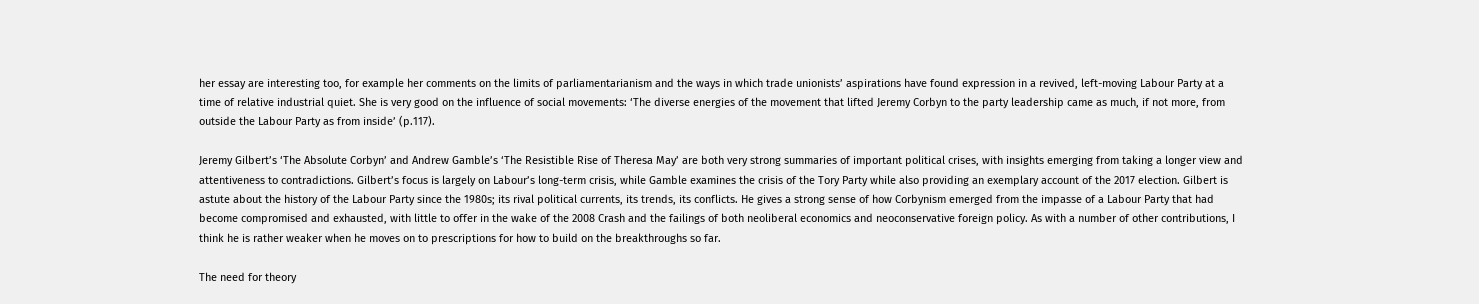her essay are interesting too, for example her comments on the limits of parliamentarianism and the ways in which trade unionists’ aspirations have found expression in a revived, left-moving Labour Party at a time of relative industrial quiet. She is very good on the influence of social movements: ‘The diverse energies of the movement that lifted Jeremy Corbyn to the party leadership came as much, if not more, from outside the Labour Party as from inside’ (p.117).

Jeremy Gilbert’s ‘The Absolute Corbyn’ and Andrew Gamble’s ‘The Resistible Rise of Theresa May’ are both very strong summaries of important political crises, with insights emerging from taking a longer view and attentiveness to contradictions. Gilbert’s focus is largely on Labour’s long-term crisis, while Gamble examines the crisis of the Tory Party while also providing an exemplary account of the 2017 election. Gilbert is astute about the history of the Labour Party since the 1980s; its rival political currents, its trends, its conflicts. He gives a strong sense of how Corbynism emerged from the impasse of a Labour Party that had become compromised and exhausted, with little to offer in the wake of the 2008 Crash and the failings of both neoliberal economics and neoconservative foreign policy. As with a number of other contributions, I think he is rather weaker when he moves on to prescriptions for how to build on the breakthroughs so far.

The need for theory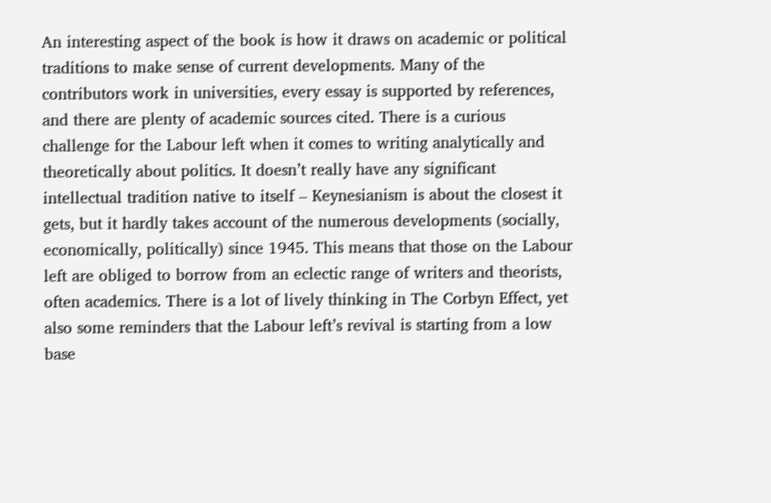An interesting aspect of the book is how it draws on academic or political traditions to make sense of current developments. Many of the contributors work in universities, every essay is supported by references, and there are plenty of academic sources cited. There is a curious challenge for the Labour left when it comes to writing analytically and theoretically about politics. It doesn’t really have any significant intellectual tradition native to itself – Keynesianism is about the closest it gets, but it hardly takes account of the numerous developments (socially, economically, politically) since 1945. This means that those on the Labour left are obliged to borrow from an eclectic range of writers and theorists, often academics. There is a lot of lively thinking in The Corbyn Effect, yet also some reminders that the Labour left’s revival is starting from a low base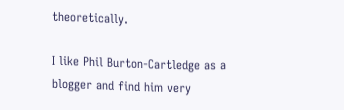theoretically.

I like Phil Burton-Cartledge as a blogger and find him very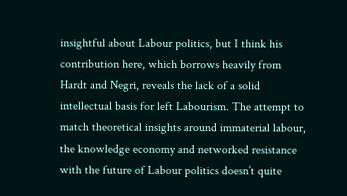insightful about Labour politics, but I think his contribution here, which borrows heavily from Hardt and Negri, reveals the lack of a solid intellectual basis for left Labourism. The attempt to match theoretical insights around immaterial labour, the knowledge economy and networked resistance with the future of Labour politics doesn’t quite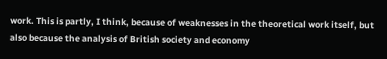work. This is partly, I think, because of weaknesses in the theoretical work itself, but also because the analysis of British society and economy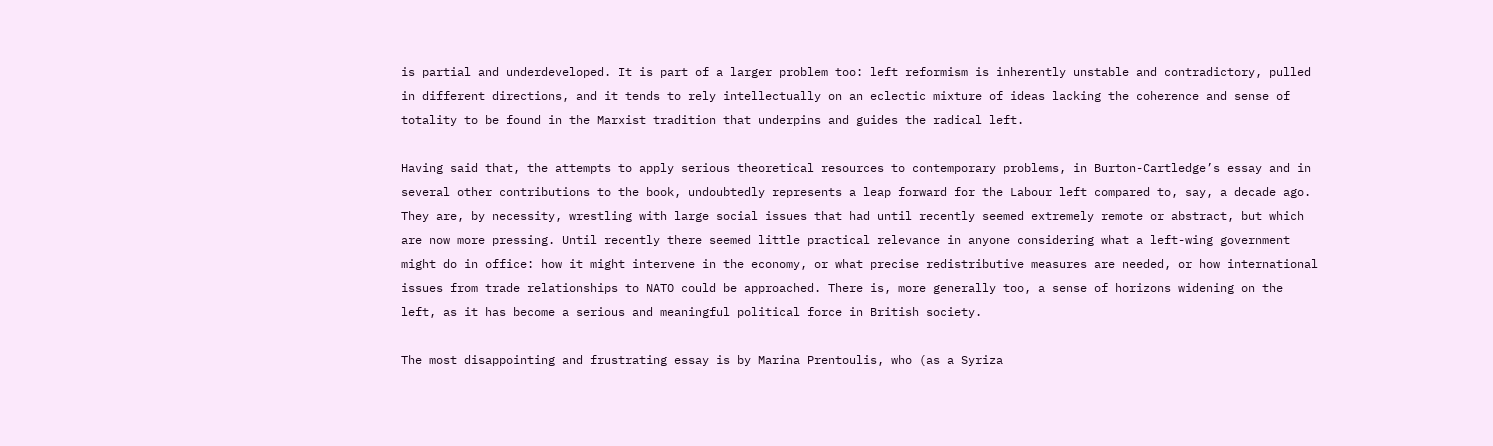is partial and underdeveloped. It is part of a larger problem too: left reformism is inherently unstable and contradictory, pulled in different directions, and it tends to rely intellectually on an eclectic mixture of ideas lacking the coherence and sense of totality to be found in the Marxist tradition that underpins and guides the radical left.

Having said that, the attempts to apply serious theoretical resources to contemporary problems, in Burton-Cartledge’s essay and in several other contributions to the book, undoubtedly represents a leap forward for the Labour left compared to, say, a decade ago. They are, by necessity, wrestling with large social issues that had until recently seemed extremely remote or abstract, but which are now more pressing. Until recently there seemed little practical relevance in anyone considering what a left-wing government might do in office: how it might intervene in the economy, or what precise redistributive measures are needed, or how international issues from trade relationships to NATO could be approached. There is, more generally too, a sense of horizons widening on the left, as it has become a serious and meaningful political force in British society.

The most disappointing and frustrating essay is by Marina Prentoulis, who (as a Syriza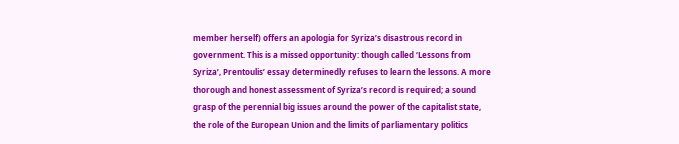member herself) offers an apologia for Syriza’s disastrous record in government. This is a missed opportunity: though called ‘Lessons from Syriza’, Prentoulis’ essay determinedly refuses to learn the lessons. A more thorough and honest assessment of Syriza’s record is required; a sound grasp of the perennial big issues around the power of the capitalist state, the role of the European Union and the limits of parliamentary politics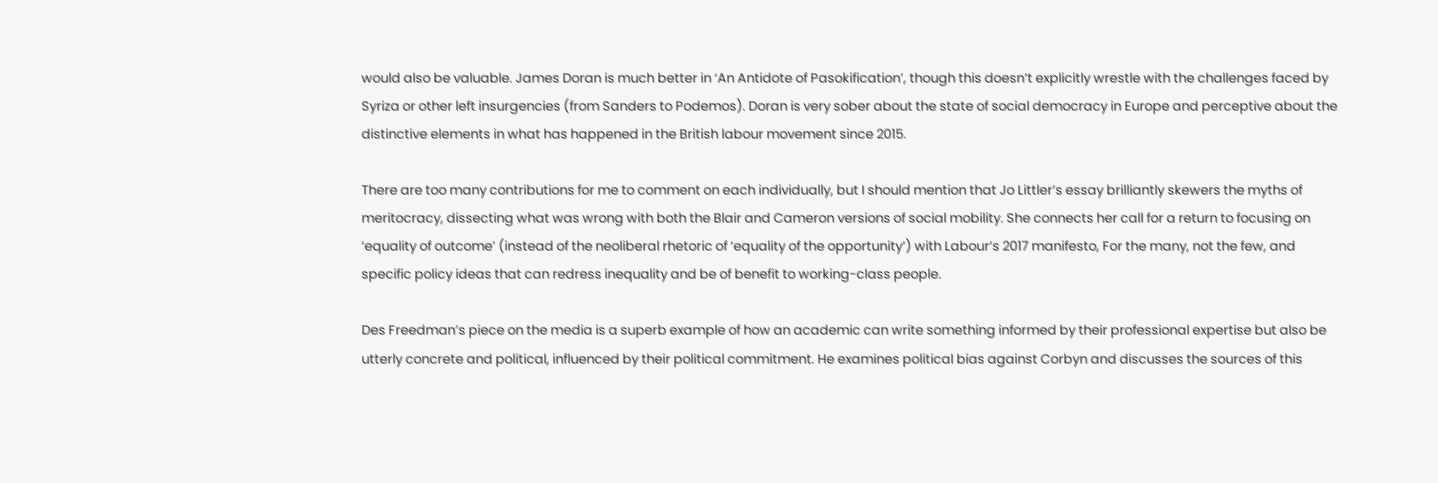would also be valuable. James Doran is much better in ‘An Antidote of Pasokification’, though this doesn’t explicitly wrestle with the challenges faced by Syriza or other left insurgencies (from Sanders to Podemos). Doran is very sober about the state of social democracy in Europe and perceptive about the distinctive elements in what has happened in the British labour movement since 2015.

There are too many contributions for me to comment on each individually, but I should mention that Jo Littler’s essay brilliantly skewers the myths of meritocracy, dissecting what was wrong with both the Blair and Cameron versions of social mobility. She connects her call for a return to focusing on ‘equality of outcome’ (instead of the neoliberal rhetoric of ‘equality of the opportunity’) with Labour’s 2017 manifesto, For the many, not the few, and specific policy ideas that can redress inequality and be of benefit to working-class people.

Des Freedman’s piece on the media is a superb example of how an academic can write something informed by their professional expertise but also be utterly concrete and political, influenced by their political commitment. He examines political bias against Corbyn and discusses the sources of this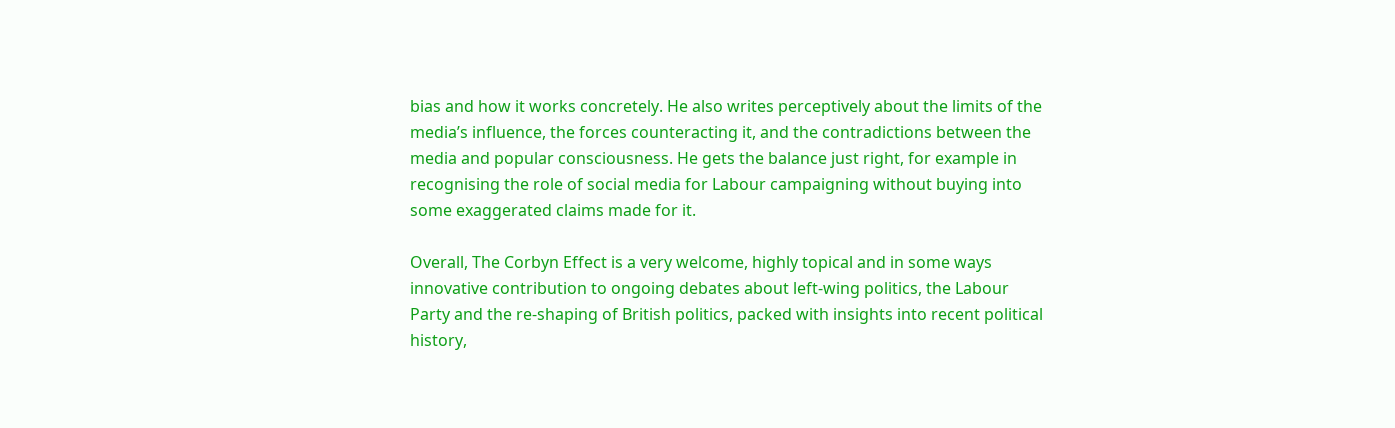bias and how it works concretely. He also writes perceptively about the limits of the media’s influence, the forces counteracting it, and the contradictions between the media and popular consciousness. He gets the balance just right, for example in recognising the role of social media for Labour campaigning without buying into some exaggerated claims made for it.

Overall, The Corbyn Effect is a very welcome, highly topical and in some ways innovative contribution to ongoing debates about left-wing politics, the Labour Party and the re-shaping of British politics, packed with insights into recent political history,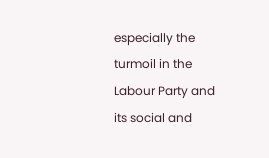especially the turmoil in the Labour Party and its social and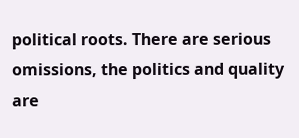political roots. There are serious omissions, the politics and quality are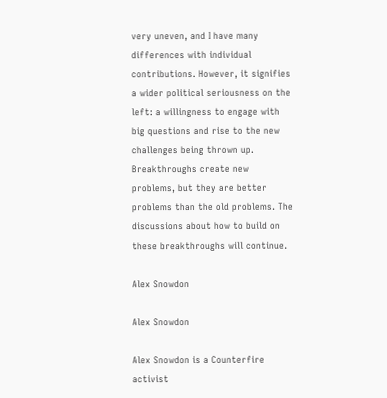very uneven, and I have many differences with individual contributions. However, it signifies a wider political seriousness on the left: a willingness to engage with big questions and rise to the new challenges being thrown up. Breakthroughs create new problems, but they are better problems than the old problems. The discussions about how to build on these breakthroughs will continue.

Alex Snowdon

Alex Snowdon

Alex Snowdon is a Counterfire activist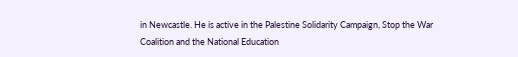in Newcastle. He is active in the Palestine Solidarity Campaign, Stop the War Coalition and the National Education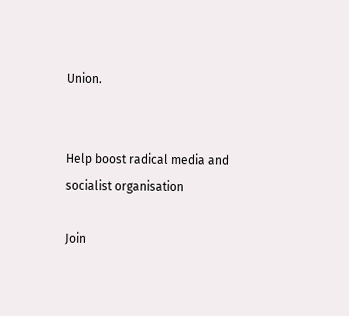Union.


Help boost radical media and socialist organisation

Join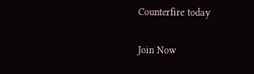Counterfire today

Join Now